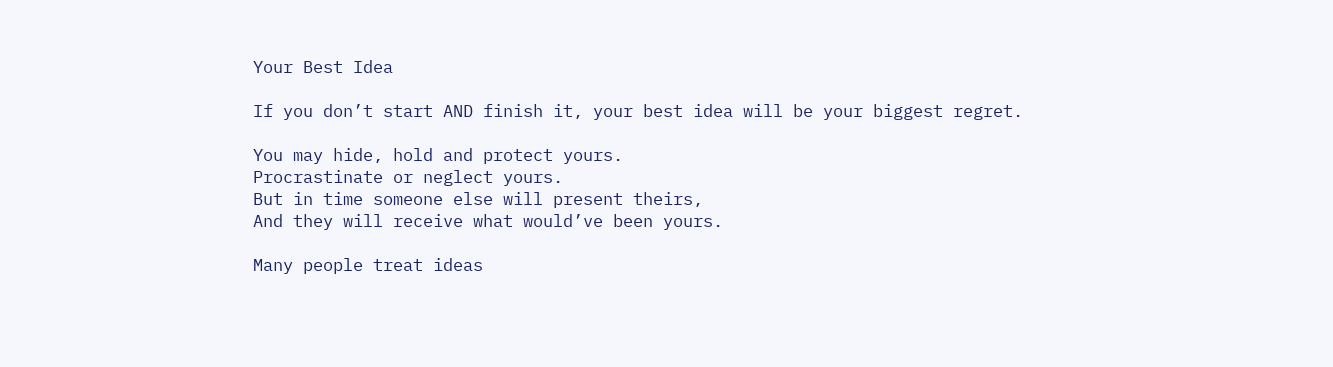Your Best Idea

If you don’t start AND finish it, your best idea will be your biggest regret.

You may hide, hold and protect yours.
Procrastinate or neglect yours.
But in time someone else will present theirs,
And they will receive what would’ve been yours.

Many people treat ideas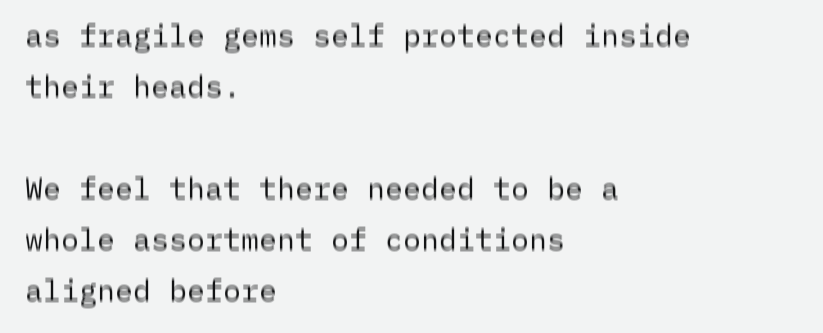as fragile gems self protected inside their heads.

We feel that there needed to be a whole assortment of conditions aligned before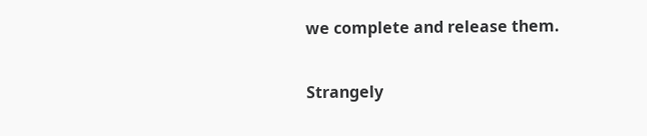we complete and release them.

Strangely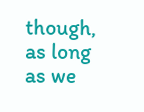though, as long as we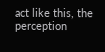act like this, the perception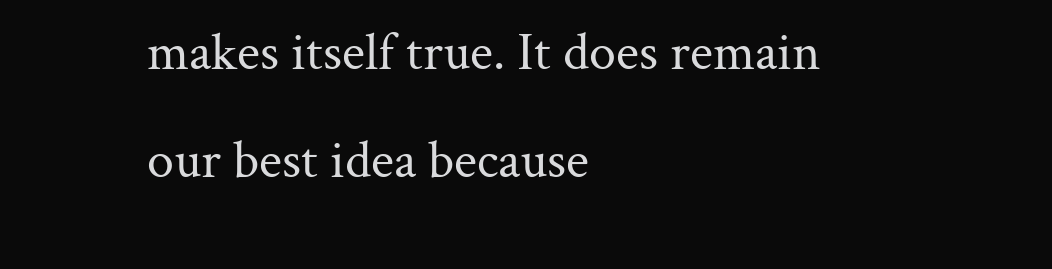makes itself true. It does remain our best idea because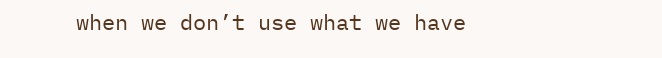when we don’t use what we have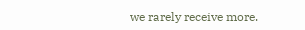we rarely receive more.